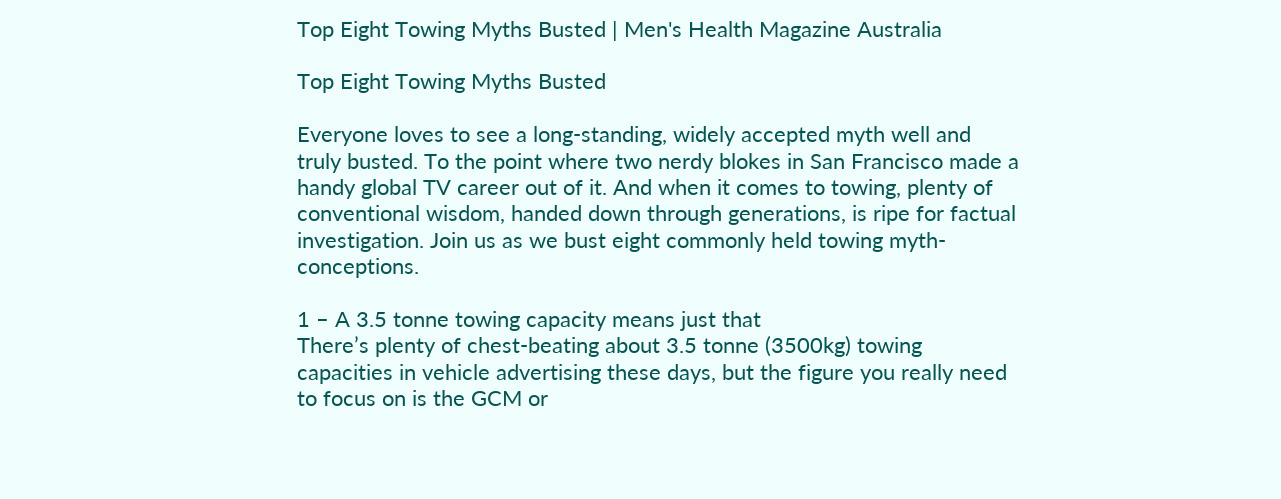Top Eight Towing Myths Busted | Men's Health Magazine Australia

Top Eight Towing Myths Busted

Everyone loves to see a long-standing, widely accepted myth well and truly busted. To the point where two nerdy blokes in San Francisco made a handy global TV career out of it. And when it comes to towing, plenty of conventional wisdom, handed down through generations, is ripe for factual investigation. Join us as we bust eight commonly held towing myth-conceptions.

1 – A 3.5 tonne towing capacity means just that
There’s plenty of chest-beating about 3.5 tonne (3500kg) towing capacities in vehicle advertising these days, but the figure you really need to focus on is the GCM or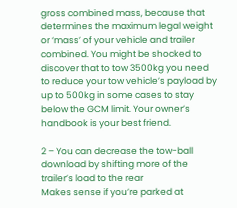gross combined mass, because that determines the maximum legal weight or ‘mass’ of your vehicle and trailer combined. You might be shocked to discover that to tow 3500kg you need to reduce your tow vehicle’s payload by up to 500kg in some cases to stay below the GCM limit. Your owner’s handbook is your best friend.

2 – You can decrease the tow-ball download by shifting more of the trailer’s load to the rear
Makes sense if you’re parked at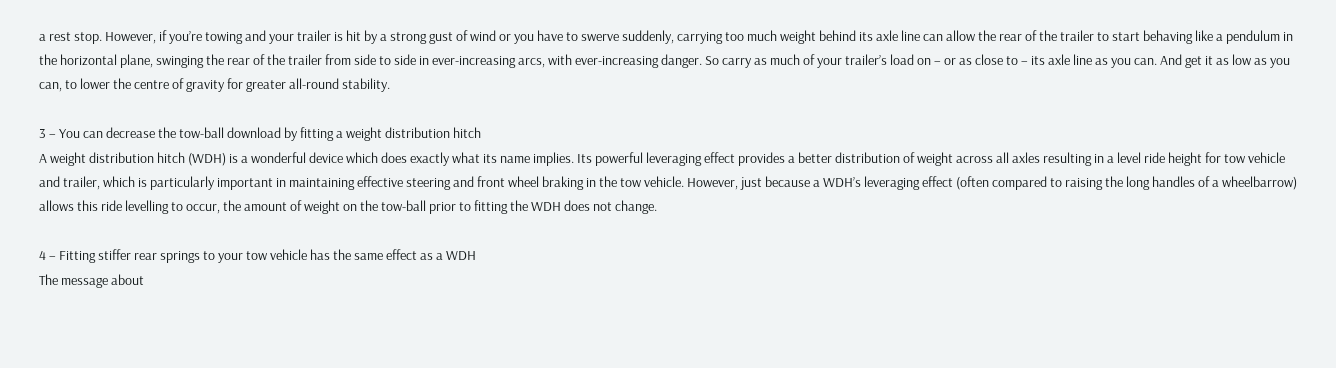a rest stop. However, if you’re towing and your trailer is hit by a strong gust of wind or you have to swerve suddenly, carrying too much weight behind its axle line can allow the rear of the trailer to start behaving like a pendulum in the horizontal plane, swinging the rear of the trailer from side to side in ever-increasing arcs, with ever-increasing danger. So carry as much of your trailer’s load on – or as close to – its axle line as you can. And get it as low as you can, to lower the centre of gravity for greater all-round stability.

3 – You can decrease the tow-ball download by fitting a weight distribution hitch
A weight distribution hitch (WDH) is a wonderful device which does exactly what its name implies. Its powerful leveraging effect provides a better distribution of weight across all axles resulting in a level ride height for tow vehicle and trailer, which is particularly important in maintaining effective steering and front wheel braking in the tow vehicle. However, just because a WDH’s leveraging effect (often compared to raising the long handles of a wheelbarrow) allows this ride levelling to occur, the amount of weight on the tow-ball prior to fitting the WDH does not change.

4 – Fitting stiffer rear springs to your tow vehicle has the same effect as a WDH
The message about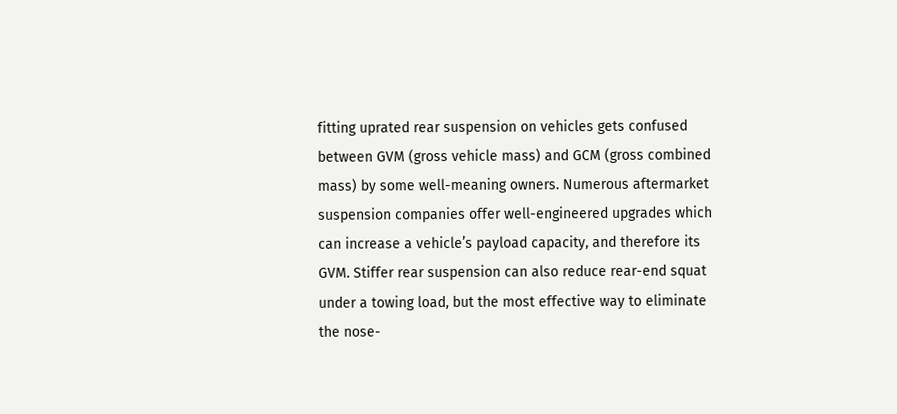fitting uprated rear suspension on vehicles gets confused between GVM (gross vehicle mass) and GCM (gross combined mass) by some well-meaning owners. Numerous aftermarket suspension companies offer well-engineered upgrades which can increase a vehicle’s payload capacity, and therefore its GVM. Stiffer rear suspension can also reduce rear-end squat under a towing load, but the most effective way to eliminate the nose-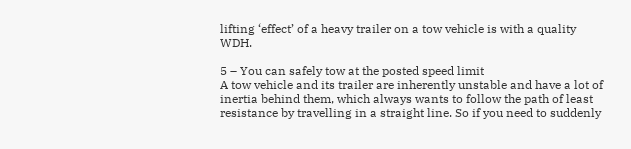lifting ‘effect’ of a heavy trailer on a tow vehicle is with a quality WDH.

5 – You can safely tow at the posted speed limit
A tow vehicle and its trailer are inherently unstable and have a lot of inertia behind them, which always wants to follow the path of least resistance by travelling in a straight line. So if you need to suddenly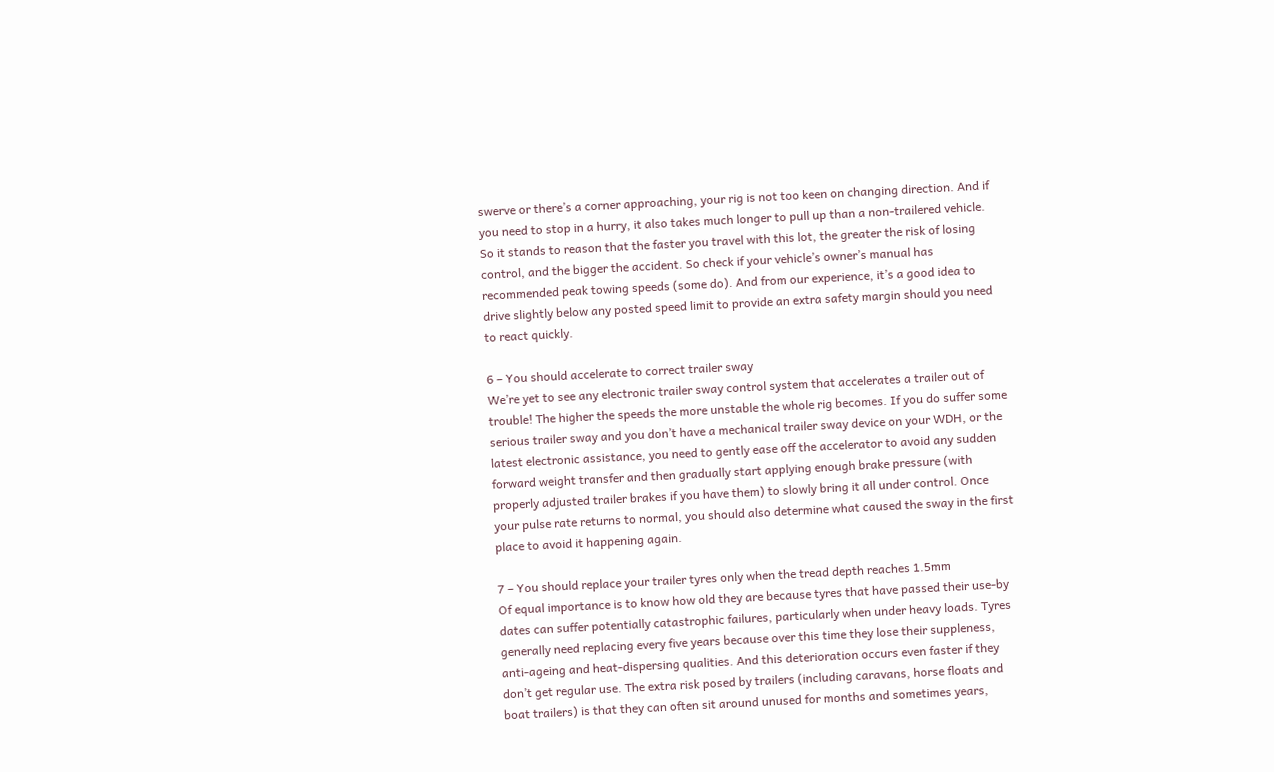swerve or there’s a corner approaching, your rig is not too keen on changing direction. And if you need to stop in a hurry, it also takes much longer to pull up than a non-trailered vehicle. So it stands to reason that the faster you travel with this lot, the greater the risk of losing control, and the bigger the accident. So check if your vehicle’s owner’s manual has recommended peak towing speeds (some do). And from our experience, it’s a good idea to drive slightly below any posted speed limit to provide an extra safety margin should you need to react quickly.

6 – You should accelerate to correct trailer sway
We’re yet to see any electronic trailer sway control system that accelerates a trailer out of trouble! The higher the speeds the more unstable the whole rig becomes. If you do suffer some serious trailer sway and you don’t have a mechanical trailer sway device on your WDH, or the latest electronic assistance, you need to gently ease off the accelerator to avoid any sudden forward weight transfer and then gradually start applying enough brake pressure (with properly adjusted trailer brakes if you have them) to slowly bring it all under control. Once your pulse rate returns to normal, you should also determine what caused the sway in the first place to avoid it happening again.

7 – You should replace your trailer tyres only when the tread depth reaches 1.5mm
Of equal importance is to know how old they are because tyres that have passed their use-by dates can suffer potentially catastrophic failures, particularly when under heavy loads. Tyres generally need replacing every five years because over this time they lose their suppleness, anti-ageing and heat-dispersing qualities. And this deterioration occurs even faster if they don’t get regular use. The extra risk posed by trailers (including caravans, horse floats and boat trailers) is that they can often sit around unused for months and sometimes years,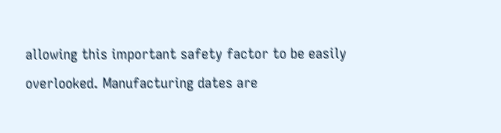allowing this important safety factor to be easily overlooked. Manufacturing dates are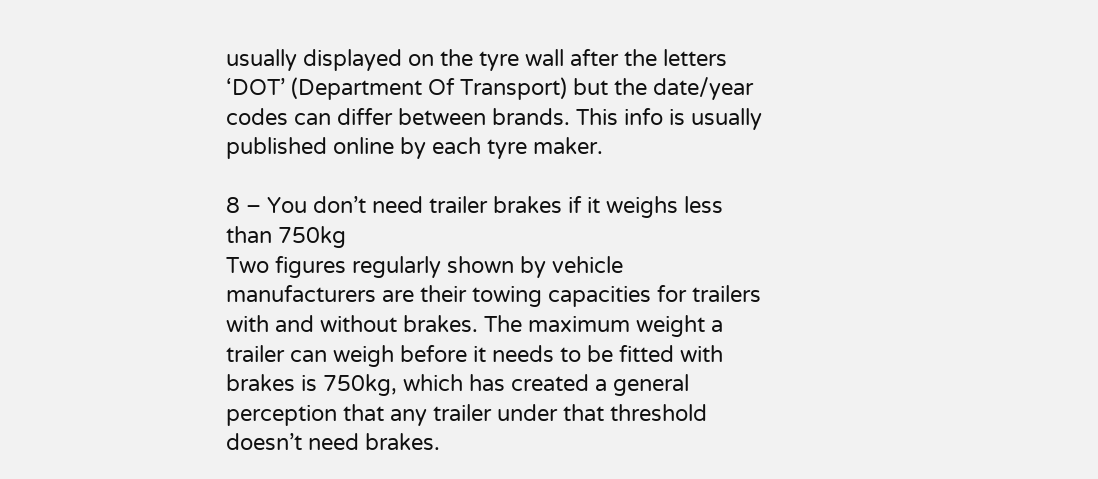usually displayed on the tyre wall after the letters ‘DOT’ (Department Of Transport) but the date/year codes can differ between brands. This info is usually published online by each tyre maker.

8 – You don’t need trailer brakes if it weighs less than 750kg
Two figures regularly shown by vehicle manufacturers are their towing capacities for trailers with and without brakes. The maximum weight a trailer can weigh before it needs to be fitted with brakes is 750kg, which has created a general perception that any trailer under that threshold doesn’t need brakes.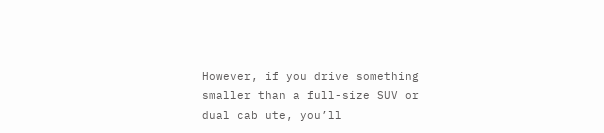However, if you drive something smaller than a full-size SUV or dual cab ute, you’ll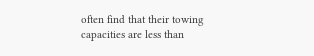often find that their towing capacities are less than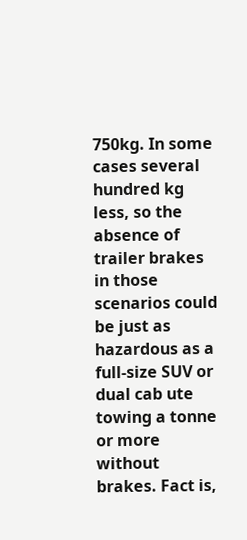750kg. In some cases several hundred kg less, so the absence of trailer brakes in those scenarios could be just as hazardous as a full-size SUV or dual cab ute towing a tonne or more without brakes. Fact is,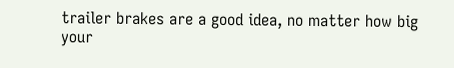trailer brakes are a good idea, no matter how big your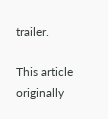trailer.

This article originally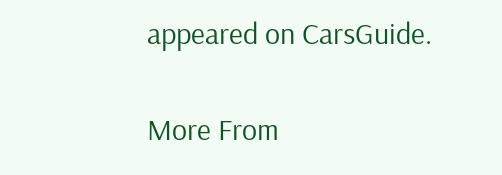appeared on CarsGuide.

More From